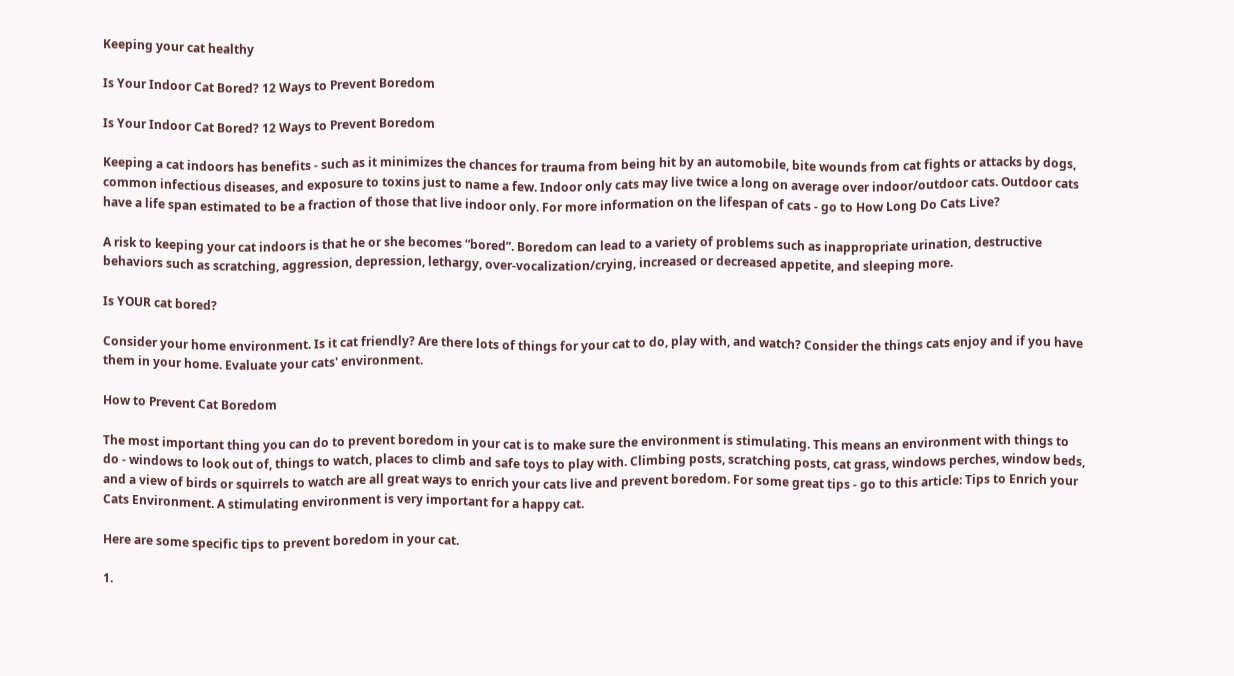Keeping your cat healthy

Is Your Indoor Cat Bored? 12 Ways to Prevent Boredom

Is Your Indoor Cat Bored? 12 Ways to Prevent Boredom

Keeping a cat indoors has benefits - such as it minimizes the chances for trauma from being hit by an automobile, bite wounds from cat fights or attacks by dogs, common infectious diseases, and exposure to toxins just to name a few. Indoor only cats may live twice a long on average over indoor/outdoor cats. Outdoor cats have a life span estimated to be a fraction of those that live indoor only. For more information on the lifespan of cats - go to How Long Do Cats Live?

A risk to keeping your cat indoors is that he or she becomes “bored”. Boredom can lead to a variety of problems such as inappropriate urination, destructive behaviors such as scratching, aggression, depression, lethargy, over-vocalization/crying, increased or decreased appetite, and sleeping more.

Is YOUR cat bored?

Consider your home environment. Is it cat friendly? Are there lots of things for your cat to do, play with, and watch? Consider the things cats enjoy and if you have them in your home. Evaluate your cats' environment.

How to Prevent Cat Boredom

The most important thing you can do to prevent boredom in your cat is to make sure the environment is stimulating. This means an environment with things to do - windows to look out of, things to watch, places to climb and safe toys to play with. Climbing posts, scratching posts, cat grass, windows perches, window beds, and a view of birds or squirrels to watch are all great ways to enrich your cats live and prevent boredom. For some great tips - go to this article: Tips to Enrich your Cats Environment. A stimulating environment is very important for a happy cat.

Here are some specific tips to prevent boredom in your cat.

1.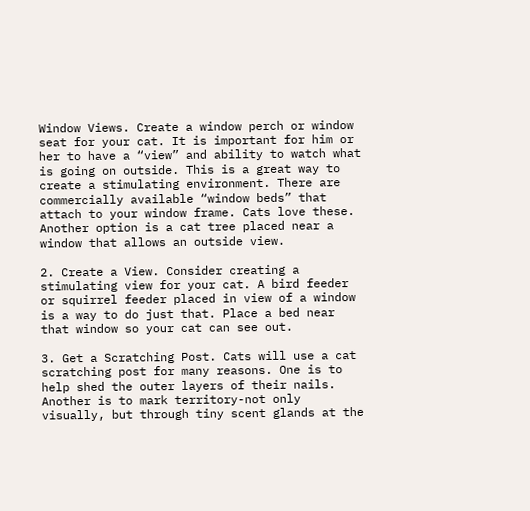Window Views. Create a window perch or window seat for your cat. It is important for him or her to have a “view” and ability to watch what is going on outside. This is a great way to create a stimulating environment. There are commercially available “window beds” that attach to your window frame. Cats love these. Another option is a cat tree placed near a window that allows an outside view.

2. Create a View. Consider creating a stimulating view for your cat. A bird feeder or squirrel feeder placed in view of a window is a way to do just that. Place a bed near that window so your cat can see out.

3. Get a Scratching Post. Cats will use a cat scratching post for many reasons. One is to help shed the outer layers of their nails. Another is to mark territory-not only visually, but through tiny scent glands at the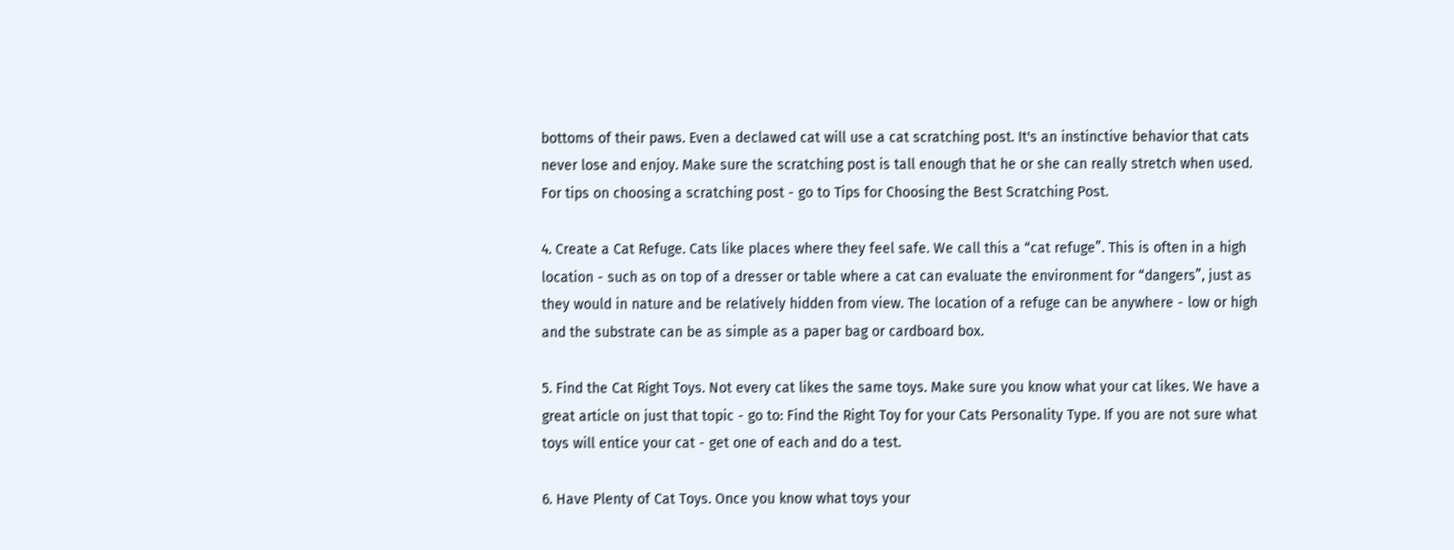bottoms of their paws. Even a declawed cat will use a cat scratching post. It's an instinctive behavior that cats never lose and enjoy. Make sure the scratching post is tall enough that he or she can really stretch when used. For tips on choosing a scratching post - go to Tips for Choosing the Best Scratching Post.

4. Create a Cat Refuge. Cats like places where they feel safe. We call this a “cat refuge”. This is often in a high location - such as on top of a dresser or table where a cat can evaluate the environment for “dangers”, just as they would in nature and be relatively hidden from view. The location of a refuge can be anywhere - low or high and the substrate can be as simple as a paper bag or cardboard box.

5. Find the Cat Right Toys. Not every cat likes the same toys. Make sure you know what your cat likes. We have a great article on just that topic - go to: Find the Right Toy for your Cats Personality Type. If you are not sure what toys will entice your cat - get one of each and do a test.

6. Have Plenty of Cat Toys. Once you know what toys your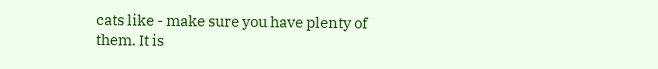cats like - make sure you have plenty of them. It is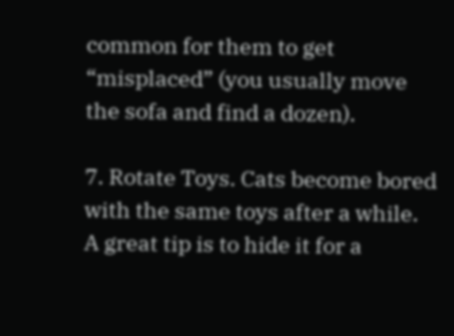common for them to get “misplaced” (you usually move the sofa and find a dozen).

7. Rotate Toys. Cats become bored with the same toys after a while. A great tip is to hide it for a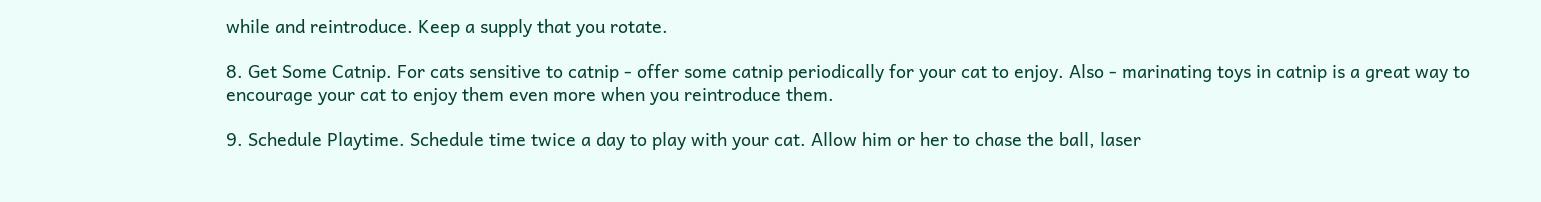while and reintroduce. Keep a supply that you rotate.

8. Get Some Catnip. For cats sensitive to catnip - offer some catnip periodically for your cat to enjoy. Also - marinating toys in catnip is a great way to encourage your cat to enjoy them even more when you reintroduce them.

9. Schedule Playtime. Schedule time twice a day to play with your cat. Allow him or her to chase the ball, laser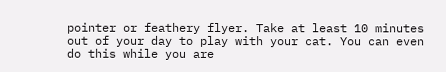pointer or feathery flyer. Take at least 10 minutes out of your day to play with your cat. You can even do this while you are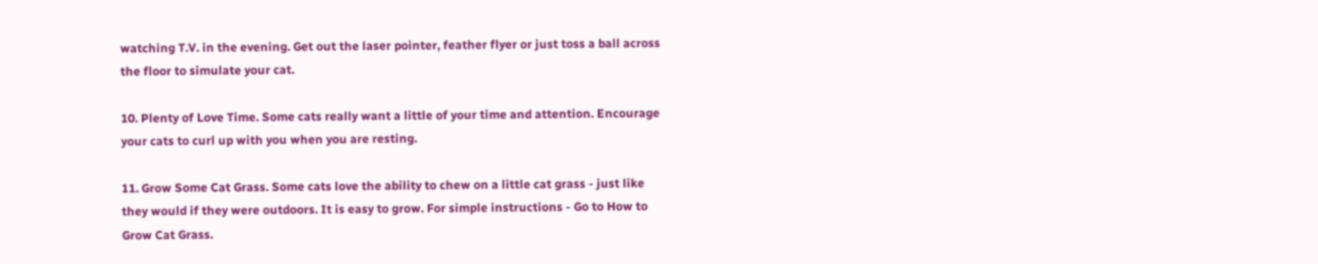watching T.V. in the evening. Get out the laser pointer, feather flyer or just toss a ball across the floor to simulate your cat.

10. Plenty of Love Time. Some cats really want a little of your time and attention. Encourage your cats to curl up with you when you are resting.

11. Grow Some Cat Grass. Some cats love the ability to chew on a little cat grass - just like they would if they were outdoors. It is easy to grow. For simple instructions - Go to How to Grow Cat Grass.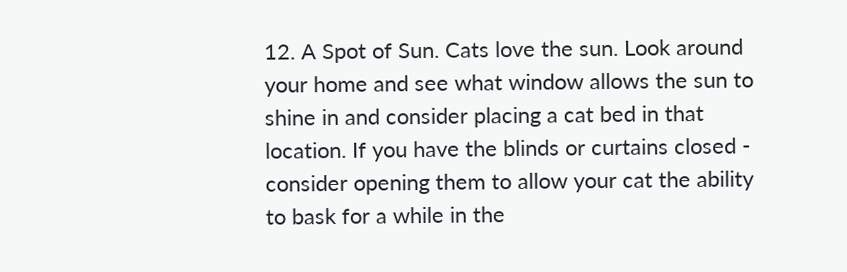12. A Spot of Sun. Cats love the sun. Look around your home and see what window allows the sun to shine in and consider placing a cat bed in that location. If you have the blinds or curtains closed - consider opening them to allow your cat the ability to bask for a while in the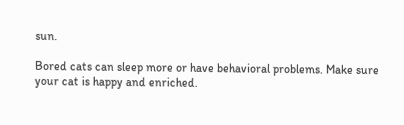sun.

Bored cats can sleep more or have behavioral problems. Make sure your cat is happy and enriched.